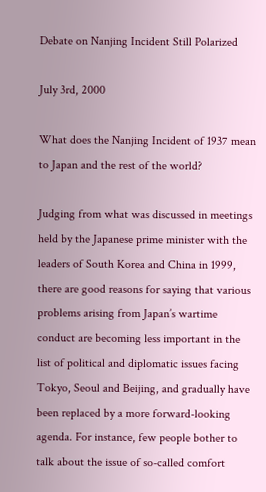Debate on Nanjing Incident Still Polarized

July 3rd, 2000

What does the Nanjing Incident of 1937 mean to Japan and the rest of the world?

Judging from what was discussed in meetings held by the Japanese prime minister with the leaders of South Korea and China in 1999, there are good reasons for saying that various problems arising from Japan’s wartime conduct are becoming less important in the list of political and diplomatic issues facing Tokyo, Seoul and Beijing, and gradually have been replaced by a more forward-looking agenda. For instance, few people bother to talk about the issue of so-called comfort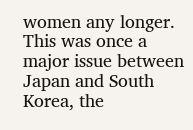women any longer. This was once a major issue between Japan and South Korea, the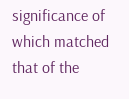significance of which matched that of the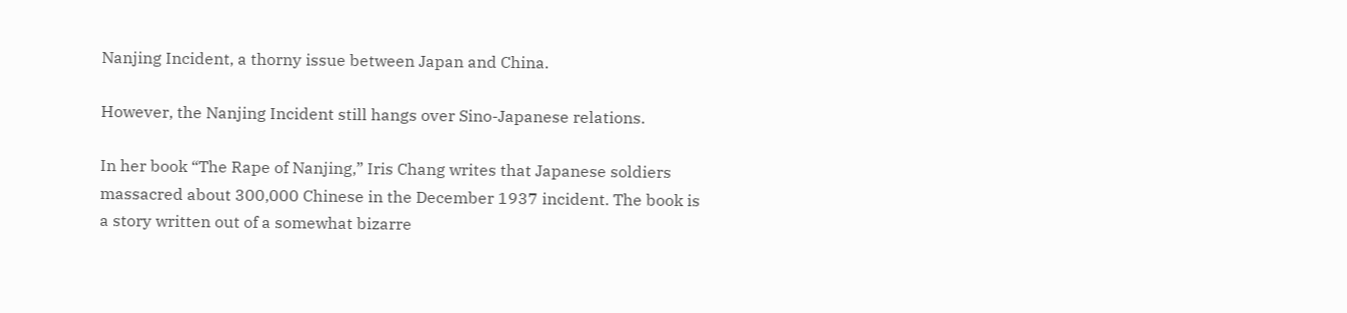Nanjing Incident, a thorny issue between Japan and China.

However, the Nanjing Incident still hangs over Sino-Japanese relations.

In her book “The Rape of Nanjing,” Iris Chang writes that Japanese soldiers massacred about 300,000 Chinese in the December 1937 incident. The book is a story written out of a somewhat bizarre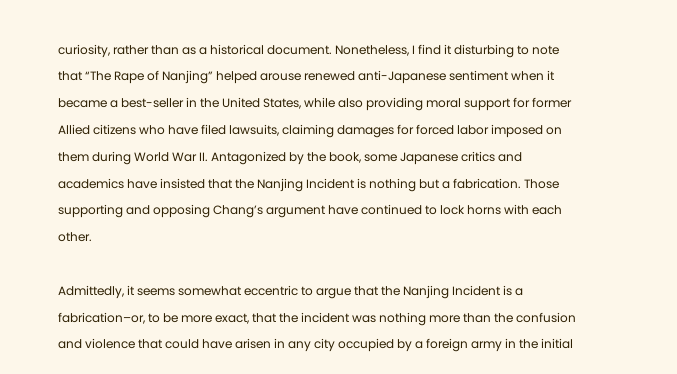curiosity, rather than as a historical document. Nonetheless, I find it disturbing to note that “The Rape of Nanjing” helped arouse renewed anti-Japanese sentiment when it became a best-seller in the United States, while also providing moral support for former Allied citizens who have filed lawsuits, claiming damages for forced labor imposed on them during World War II. Antagonized by the book, some Japanese critics and academics have insisted that the Nanjing Incident is nothing but a fabrication. Those supporting and opposing Chang’s argument have continued to lock horns with each other.

Admittedly, it seems somewhat eccentric to argue that the Nanjing Incident is a fabrication–or, to be more exact, that the incident was nothing more than the confusion and violence that could have arisen in any city occupied by a foreign army in the initial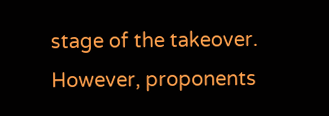stage of the takeover. However, proponents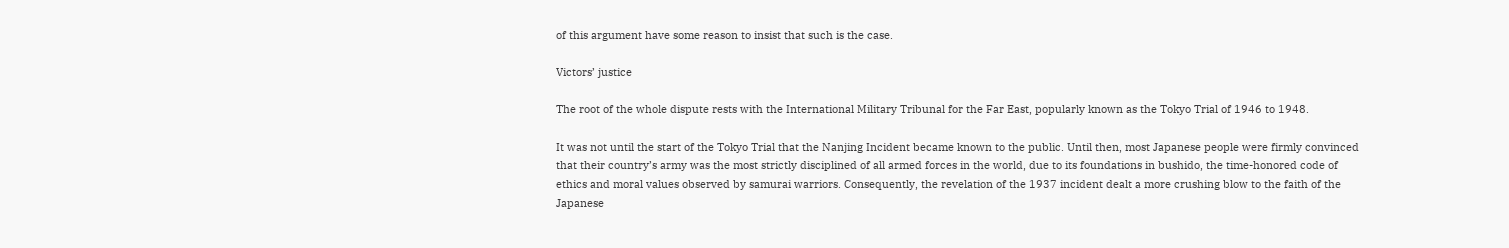of this argument have some reason to insist that such is the case.

Victors’ justice

The root of the whole dispute rests with the International Military Tribunal for the Far East, popularly known as the Tokyo Trial of 1946 to 1948.

It was not until the start of the Tokyo Trial that the Nanjing Incident became known to the public. Until then, most Japanese people were firmly convinced that their country’s army was the most strictly disciplined of all armed forces in the world, due to its foundations in bushido, the time-honored code of ethics and moral values observed by samurai warriors. Consequently, the revelation of the 1937 incident dealt a more crushing blow to the faith of the Japanese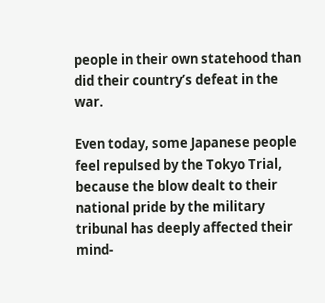people in their own statehood than did their country’s defeat in the war.

Even today, some Japanese people feel repulsed by the Tokyo Trial, because the blow dealt to their national pride by the military tribunal has deeply affected their mind-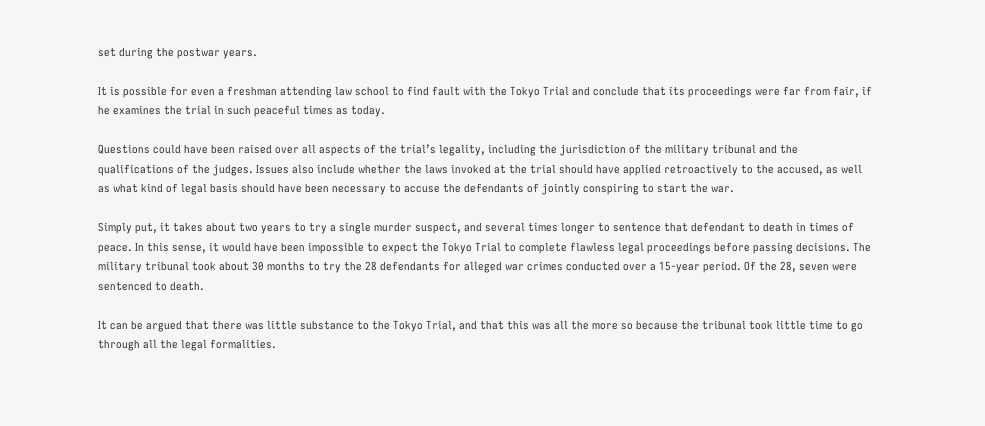set during the postwar years.

It is possible for even a freshman attending law school to find fault with the Tokyo Trial and conclude that its proceedings were far from fair, if he examines the trial in such peaceful times as today.

Questions could have been raised over all aspects of the trial’s legality, including the jurisdiction of the military tribunal and the qualifications of the judges. Issues also include whether the laws invoked at the trial should have applied retroactively to the accused, as well as what kind of legal basis should have been necessary to accuse the defendants of jointly conspiring to start the war.

Simply put, it takes about two years to try a single murder suspect, and several times longer to sentence that defendant to death in times of peace. In this sense, it would have been impossible to expect the Tokyo Trial to complete flawless legal proceedings before passing decisions. The military tribunal took about 30 months to try the 28 defendants for alleged war crimes conducted over a 15-year period. Of the 28, seven were sentenced to death.

It can be argued that there was little substance to the Tokyo Trial, and that this was all the more so because the tribunal took little time to go through all the legal formalities.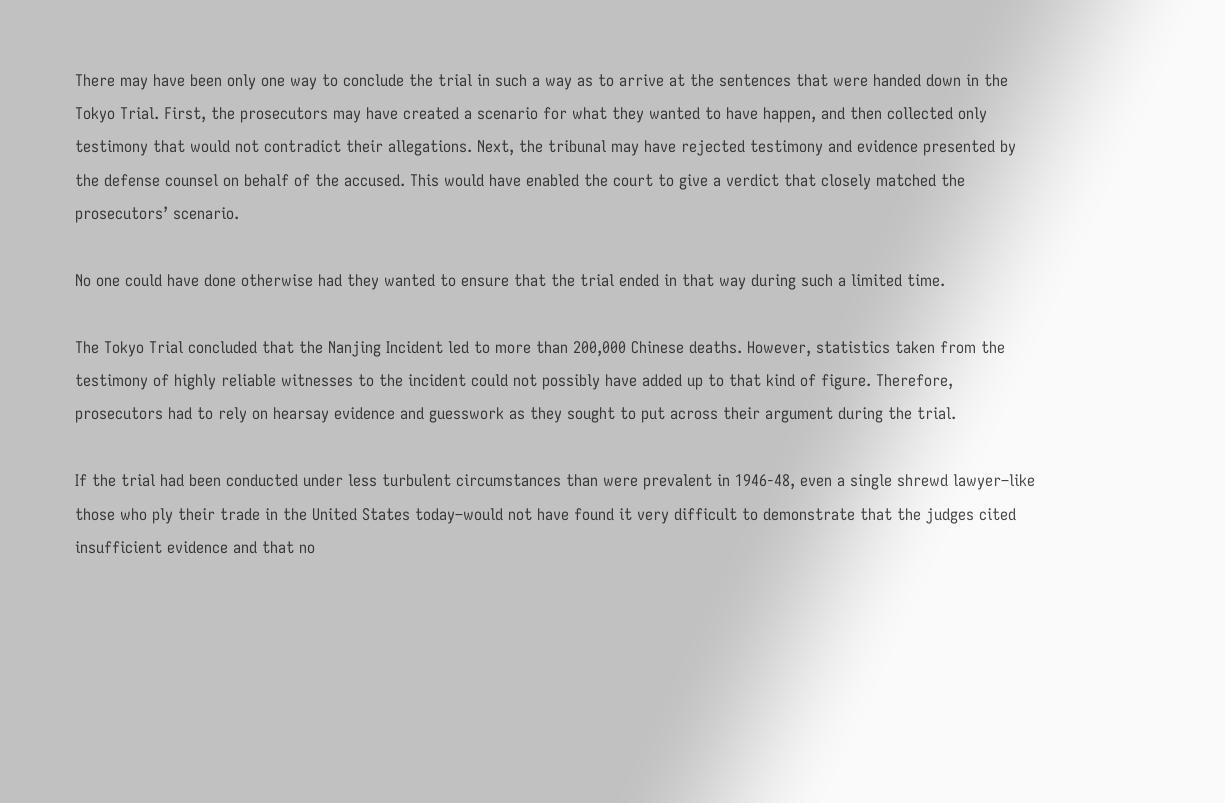There may have been only one way to conclude the trial in such a way as to arrive at the sentences that were handed down in the Tokyo Trial. First, the prosecutors may have created a scenario for what they wanted to have happen, and then collected only testimony that would not contradict their allegations. Next, the tribunal may have rejected testimony and evidence presented by the defense counsel on behalf of the accused. This would have enabled the court to give a verdict that closely matched the prosecutors’ scenario.

No one could have done otherwise had they wanted to ensure that the trial ended in that way during such a limited time.

The Tokyo Trial concluded that the Nanjing Incident led to more than 200,000 Chinese deaths. However, statistics taken from the testimony of highly reliable witnesses to the incident could not possibly have added up to that kind of figure. Therefore, prosecutors had to rely on hearsay evidence and guesswork as they sought to put across their argument during the trial.

If the trial had been conducted under less turbulent circumstances than were prevalent in 1946-48, even a single shrewd lawyer–like those who ply their trade in the United States today–would not have found it very difficult to demonstrate that the judges cited insufficient evidence and that no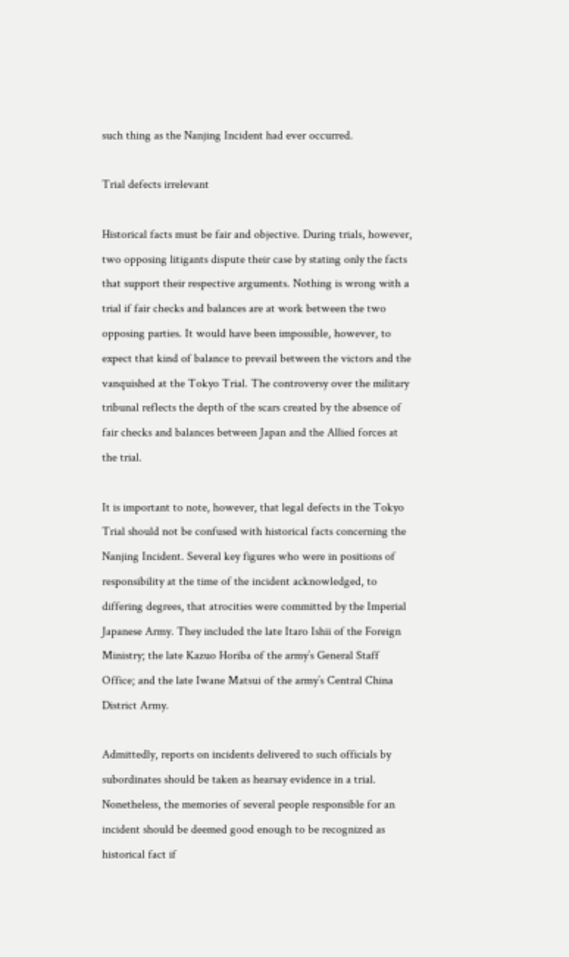such thing as the Nanjing Incident had ever occurred.

Trial defects irrelevant

Historical facts must be fair and objective. During trials, however, two opposing litigants dispute their case by stating only the facts that support their respective arguments. Nothing is wrong with a trial if fair checks and balances are at work between the two opposing parties. It would have been impossible, however, to expect that kind of balance to prevail between the victors and the vanquished at the Tokyo Trial. The controversy over the military tribunal reflects the depth of the scars created by the absence of fair checks and balances between Japan and the Allied forces at the trial.

It is important to note, however, that legal defects in the Tokyo Trial should not be confused with historical facts concerning the Nanjing Incident. Several key figures who were in positions of responsibility at the time of the incident acknowledged, to differing degrees, that atrocities were committed by the Imperial Japanese Army. They included the late Itaro Ishii of the Foreign Ministry; the late Kazuo Horiba of the army’s General Staff Office; and the late Iwane Matsui of the army’s Central China District Army.

Admittedly, reports on incidents delivered to such officials by subordinates should be taken as hearsay evidence in a trial. Nonetheless, the memories of several people responsible for an incident should be deemed good enough to be recognized as historical fact if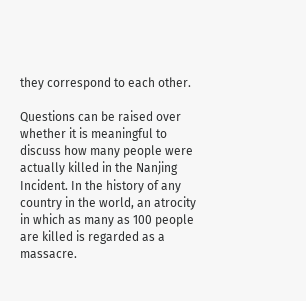they correspond to each other.

Questions can be raised over whether it is meaningful to discuss how many people were actually killed in the Nanjing Incident. In the history of any country in the world, an atrocity in which as many as 100 people are killed is regarded as a massacre.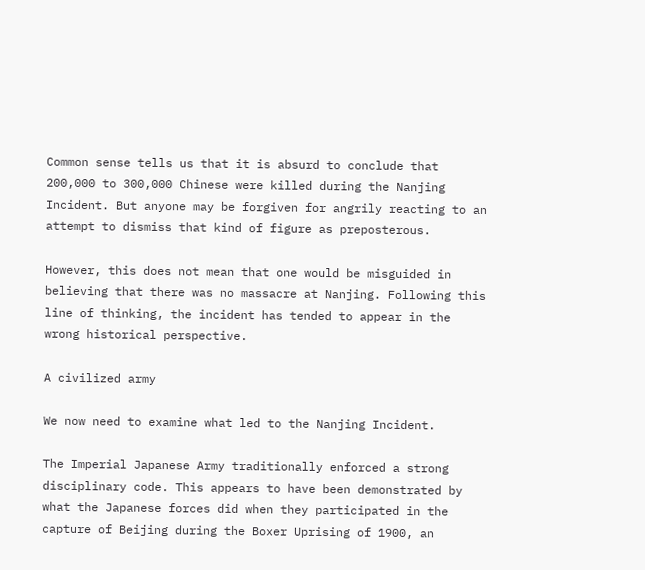Common sense tells us that it is absurd to conclude that 200,000 to 300,000 Chinese were killed during the Nanjing Incident. But anyone may be forgiven for angrily reacting to an attempt to dismiss that kind of figure as preposterous.

However, this does not mean that one would be misguided in believing that there was no massacre at Nanjing. Following this line of thinking, the incident has tended to appear in the wrong historical perspective.

A civilized army

We now need to examine what led to the Nanjing Incident.

The Imperial Japanese Army traditionally enforced a strong disciplinary code. This appears to have been demonstrated by what the Japanese forces did when they participated in the capture of Beijing during the Boxer Uprising of 1900, an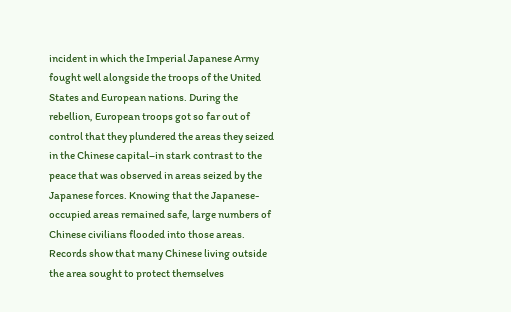incident in which the Imperial Japanese Army fought well alongside the troops of the United States and European nations. During the rebellion, European troops got so far out of control that they plundered the areas they seized in the Chinese capital–in stark contrast to the peace that was observed in areas seized by the Japanese forces. Knowing that the Japanese-occupied areas remained safe, large numbers of Chinese civilians flooded into those areas. Records show that many Chinese living outside the area sought to protect themselves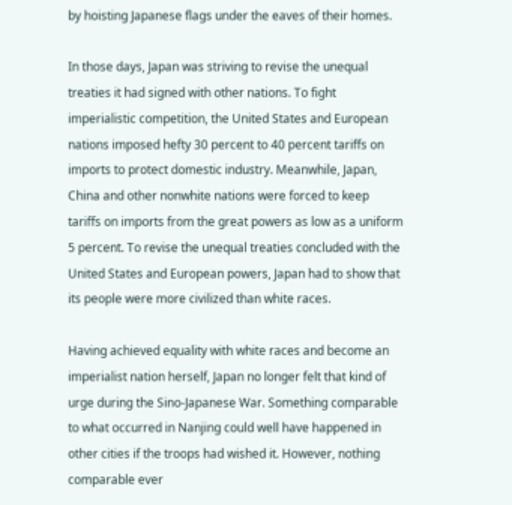by hoisting Japanese flags under the eaves of their homes.

In those days, Japan was striving to revise the unequal treaties it had signed with other nations. To fight imperialistic competition, the United States and European nations imposed hefty 30 percent to 40 percent tariffs on imports to protect domestic industry. Meanwhile, Japan, China and other nonwhite nations were forced to keep tariffs on imports from the great powers as low as a uniform 5 percent. To revise the unequal treaties concluded with the United States and European powers, Japan had to show that its people were more civilized than white races.

Having achieved equality with white races and become an imperialist nation herself, Japan no longer felt that kind of urge during the Sino-Japanese War. Something comparable to what occurred in Nanjing could well have happened in other cities if the troops had wished it. However, nothing comparable ever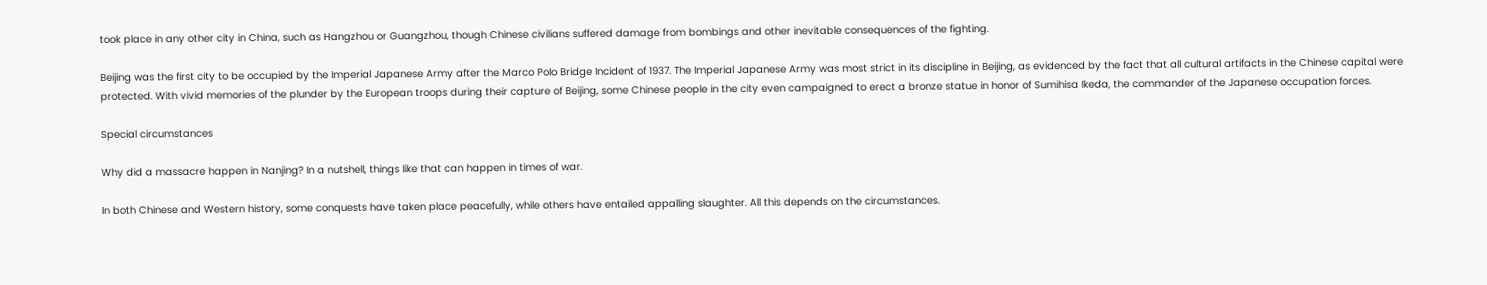took place in any other city in China, such as Hangzhou or Guangzhou, though Chinese civilians suffered damage from bombings and other inevitable consequences of the fighting.

Beijing was the first city to be occupied by the Imperial Japanese Army after the Marco Polo Bridge Incident of 1937. The Imperial Japanese Army was most strict in its discipline in Beijing, as evidenced by the fact that all cultural artifacts in the Chinese capital were protected. With vivid memories of the plunder by the European troops during their capture of Beijing, some Chinese people in the city even campaigned to erect a bronze statue in honor of Sumihisa Ikeda, the commander of the Japanese occupation forces.

Special circumstances

Why did a massacre happen in Nanjing? In a nutshell, things like that can happen in times of war.

In both Chinese and Western history, some conquests have taken place peacefully, while others have entailed appalling slaughter. All this depends on the circumstances.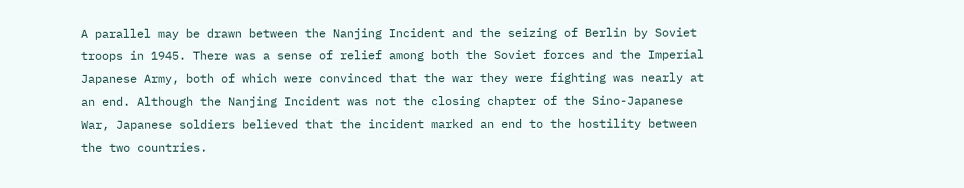A parallel may be drawn between the Nanjing Incident and the seizing of Berlin by Soviet troops in 1945. There was a sense of relief among both the Soviet forces and the Imperial Japanese Army, both of which were convinced that the war they were fighting was nearly at an end. Although the Nanjing Incident was not the closing chapter of the Sino-Japanese War, Japanese soldiers believed that the incident marked an end to the hostility between the two countries.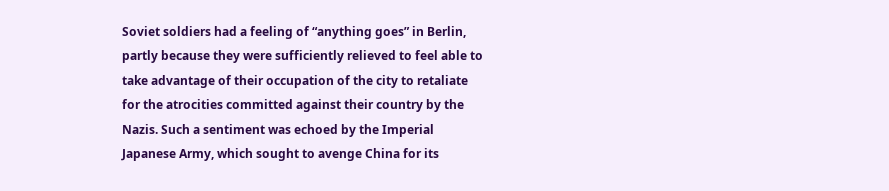Soviet soldiers had a feeling of “anything goes” in Berlin, partly because they were sufficiently relieved to feel able to take advantage of their occupation of the city to retaliate for the atrocities committed against their country by the Nazis. Such a sentiment was echoed by the Imperial Japanese Army, which sought to avenge China for its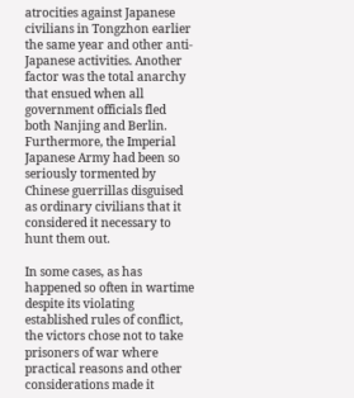atrocities against Japanese civilians in Tongzhon earlier the same year and other anti-Japanese activities. Another factor was the total anarchy that ensued when all government officials fled both Nanjing and Berlin. Furthermore, the Imperial Japanese Army had been so seriously tormented by Chinese guerrillas disguised as ordinary civilians that it considered it necessary to hunt them out.

In some cases, as has happened so often in wartime despite its violating established rules of conflict, the victors chose not to take prisoners of war where practical reasons and other considerations made it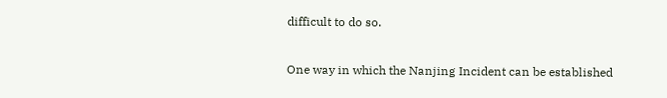difficult to do so.

One way in which the Nanjing Incident can be established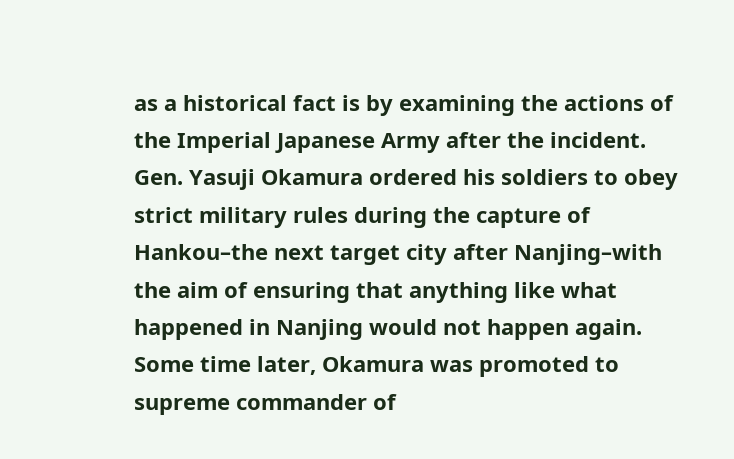as a historical fact is by examining the actions of the Imperial Japanese Army after the incident. Gen. Yasuji Okamura ordered his soldiers to obey strict military rules during the capture of Hankou–the next target city after Nanjing–with the aim of ensuring that anything like what happened in Nanjing would not happen again. Some time later, Okamura was promoted to supreme commander of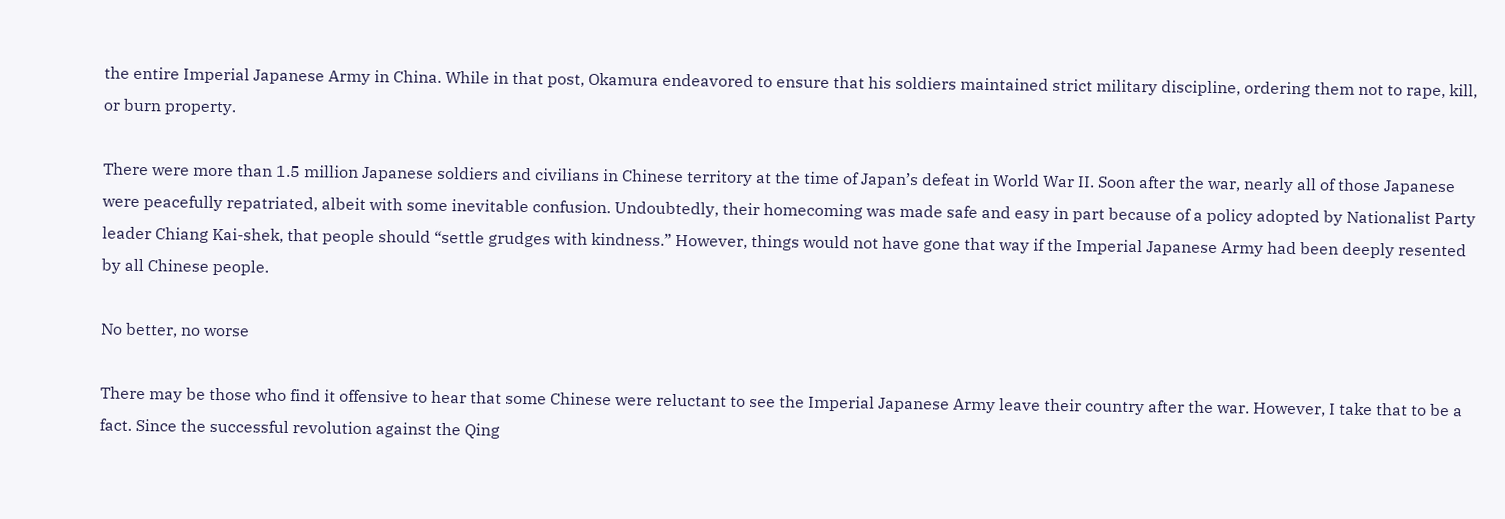the entire Imperial Japanese Army in China. While in that post, Okamura endeavored to ensure that his soldiers maintained strict military discipline, ordering them not to rape, kill, or burn property.

There were more than 1.5 million Japanese soldiers and civilians in Chinese territory at the time of Japan’s defeat in World War II. Soon after the war, nearly all of those Japanese were peacefully repatriated, albeit with some inevitable confusion. Undoubtedly, their homecoming was made safe and easy in part because of a policy adopted by Nationalist Party leader Chiang Kai-shek, that people should “settle grudges with kindness.” However, things would not have gone that way if the Imperial Japanese Army had been deeply resented by all Chinese people.

No better, no worse

There may be those who find it offensive to hear that some Chinese were reluctant to see the Imperial Japanese Army leave their country after the war. However, I take that to be a fact. Since the successful revolution against the Qing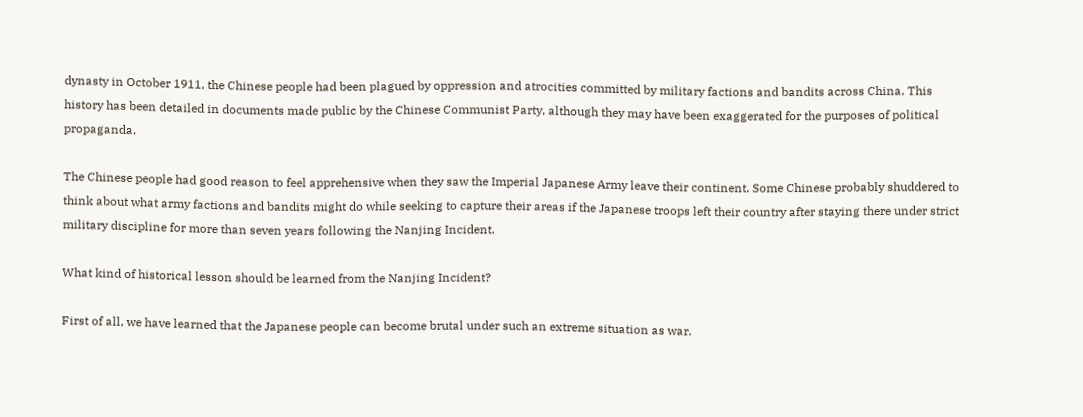dynasty in October 1911, the Chinese people had been plagued by oppression and atrocities committed by military factions and bandits across China. This history has been detailed in documents made public by the Chinese Communist Party, although they may have been exaggerated for the purposes of political propaganda.

The Chinese people had good reason to feel apprehensive when they saw the Imperial Japanese Army leave their continent. Some Chinese probably shuddered to think about what army factions and bandits might do while seeking to capture their areas if the Japanese troops left their country after staying there under strict military discipline for more than seven years following the Nanjing Incident.

What kind of historical lesson should be learned from the Nanjing Incident?

First of all, we have learned that the Japanese people can become brutal under such an extreme situation as war.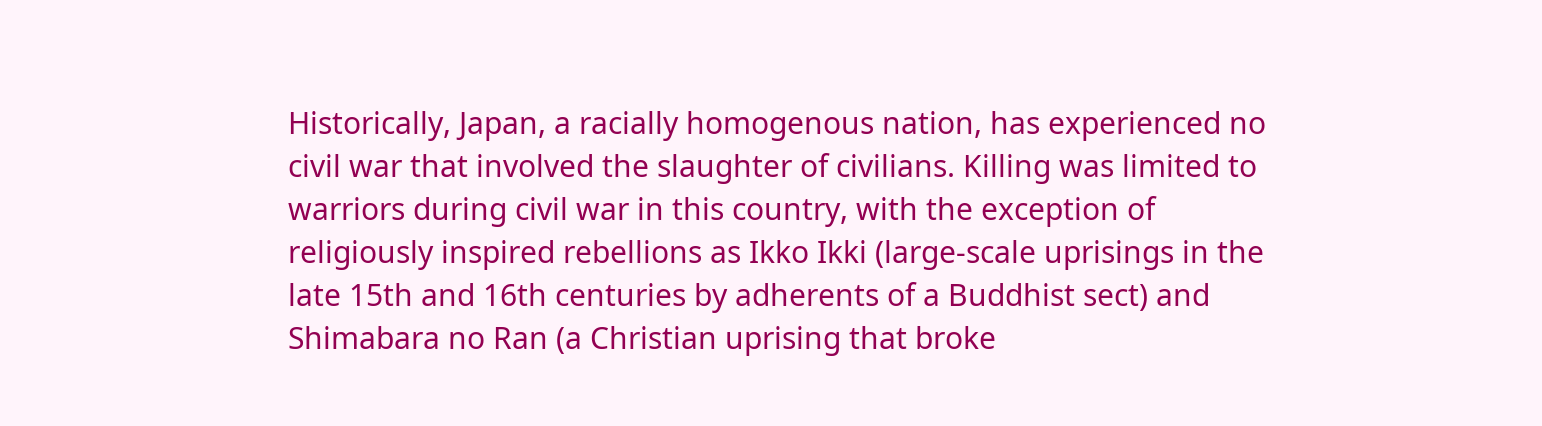Historically, Japan, a racially homogenous nation, has experienced no civil war that involved the slaughter of civilians. Killing was limited to warriors during civil war in this country, with the exception of religiously inspired rebellions as Ikko Ikki (large-scale uprisings in the late 15th and 16th centuries by adherents of a Buddhist sect) and Shimabara no Ran (a Christian uprising that broke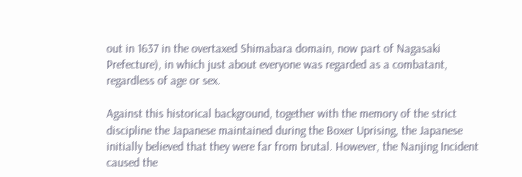out in 1637 in the overtaxed Shimabara domain, now part of Nagasaki Prefecture), in which just about everyone was regarded as a combatant, regardless of age or sex.

Against this historical background, together with the memory of the strict discipline the Japanese maintained during the Boxer Uprising, the Japanese initially believed that they were far from brutal. However, the Nanjing Incident caused the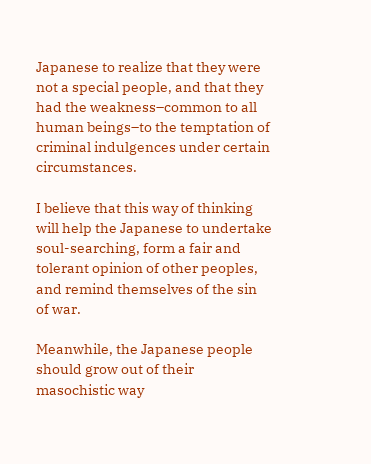Japanese to realize that they were not a special people, and that they had the weakness–common to all human beings–to the temptation of criminal indulgences under certain circumstances.

I believe that this way of thinking will help the Japanese to undertake soul-searching, form a fair and tolerant opinion of other peoples, and remind themselves of the sin of war.

Meanwhile, the Japanese people should grow out of their masochistic way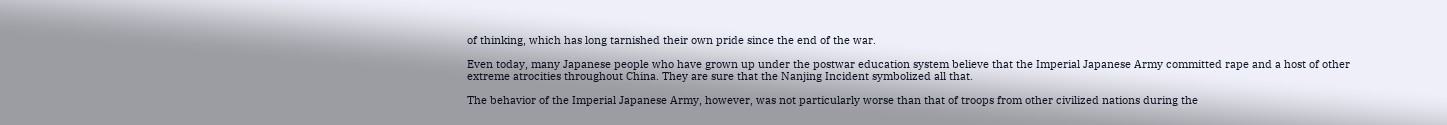of thinking, which has long tarnished their own pride since the end of the war.

Even today, many Japanese people who have grown up under the postwar education system believe that the Imperial Japanese Army committed rape and a host of other extreme atrocities throughout China. They are sure that the Nanjing Incident symbolized all that.

The behavior of the Imperial Japanese Army, however, was not particularly worse than that of troops from other civilized nations during the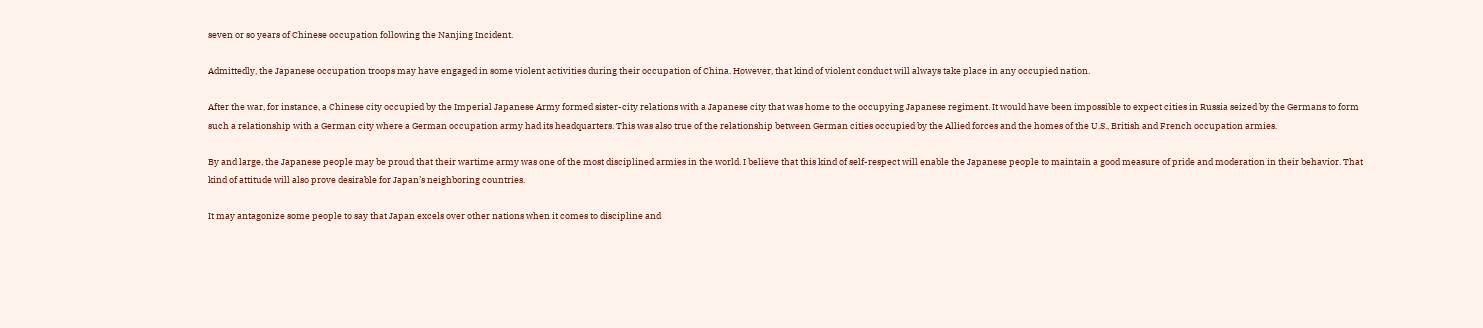seven or so years of Chinese occupation following the Nanjing Incident.

Admittedly, the Japanese occupation troops may have engaged in some violent activities during their occupation of China. However, that kind of violent conduct will always take place in any occupied nation.

After the war, for instance, a Chinese city occupied by the Imperial Japanese Army formed sister-city relations with a Japanese city that was home to the occupying Japanese regiment. It would have been impossible to expect cities in Russia seized by the Germans to form such a relationship with a German city where a German occupation army had its headquarters. This was also true of the relationship between German cities occupied by the Allied forces and the homes of the U.S., British and French occupation armies.

By and large, the Japanese people may be proud that their wartime army was one of the most disciplined armies in the world. I believe that this kind of self-respect will enable the Japanese people to maintain a good measure of pride and moderation in their behavior. That kind of attitude will also prove desirable for Japan’s neighboring countries.

It may antagonize some people to say that Japan excels over other nations when it comes to discipline and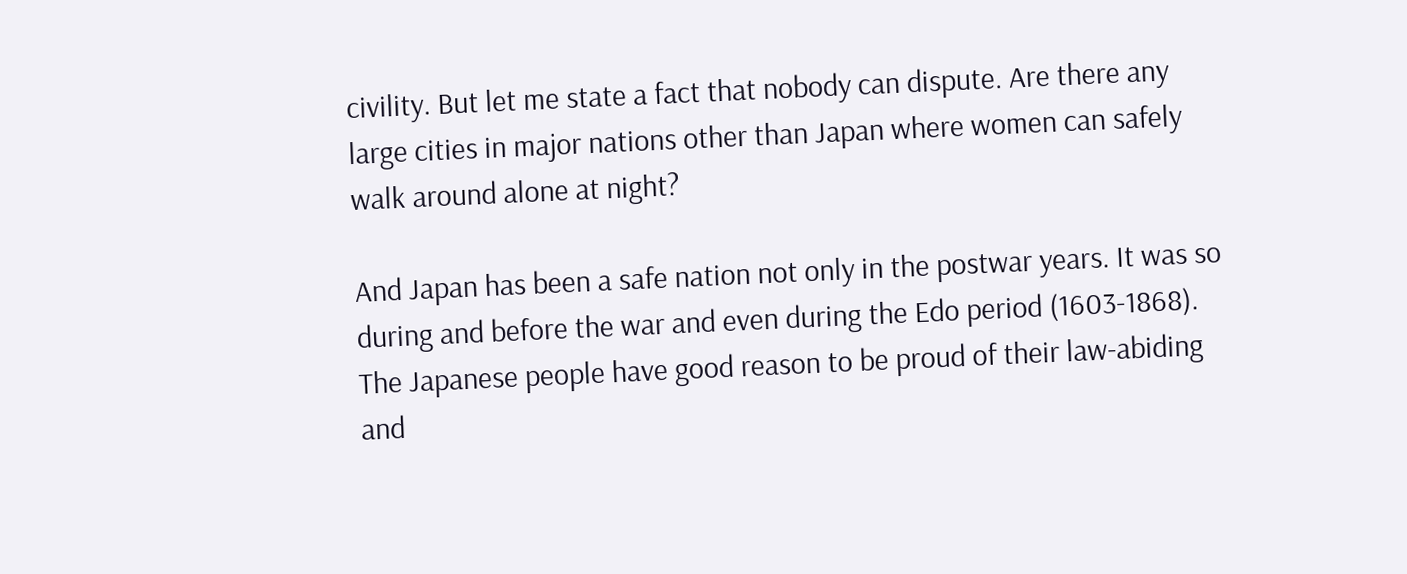civility. But let me state a fact that nobody can dispute. Are there any large cities in major nations other than Japan where women can safely walk around alone at night?

And Japan has been a safe nation not only in the postwar years. It was so during and before the war and even during the Edo period (1603-1868). The Japanese people have good reason to be proud of their law-abiding and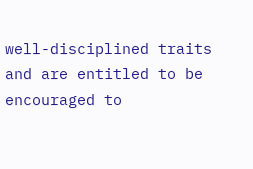well-disciplined traits and are entitled to be encouraged to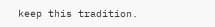keep this tradition.